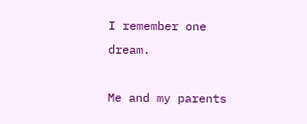I remember one dream.

Me and my parents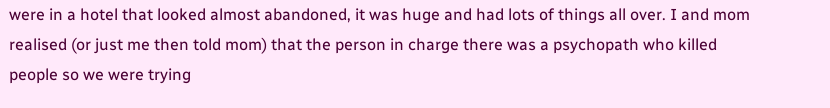were in a hotel that looked almost abandoned, it was huge and had lots of things all over. I and mom realised (or just me then told mom) that the person in charge there was a psychopath who killed people so we were trying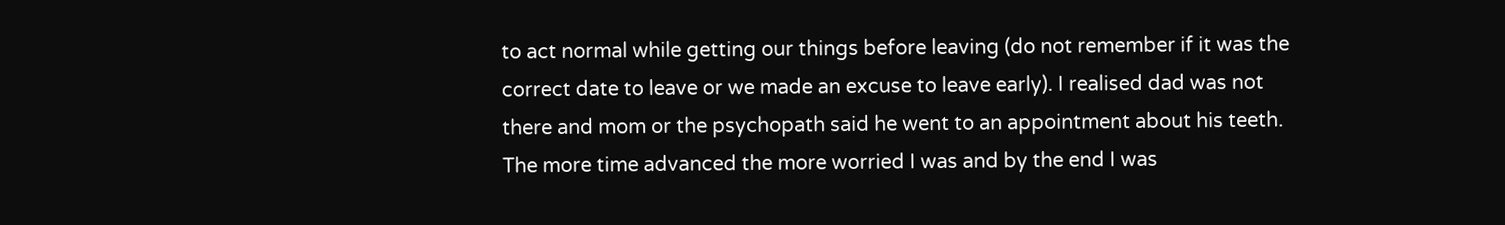to act normal while getting our things before leaving (do not remember if it was the correct date to leave or we made an excuse to leave early). I realised dad was not there and mom or the psychopath said he went to an appointment about his teeth. The more time advanced the more worried I was and by the end I was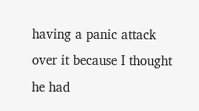having a panic attack over it because I thought he had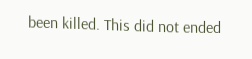been killed. This did not ended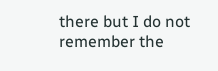there but I do not remember the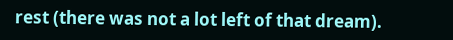rest (there was not a lot left of that dream).